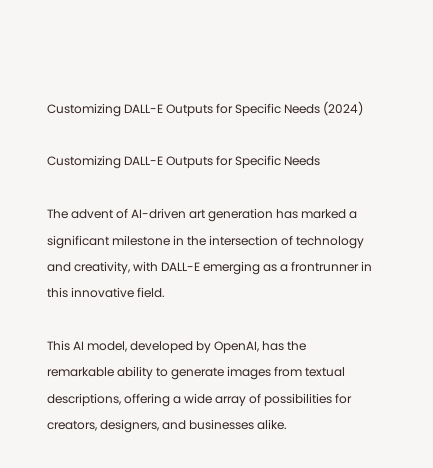Customizing DALL-E Outputs for Specific Needs (2024)

Customizing DALL-E Outputs for Specific Needs

The advent of AI-driven art generation has marked a significant milestone in the intersection of technology and creativity, with DALL-E emerging as a frontrunner in this innovative field.

This AI model, developed by OpenAI, has the remarkable ability to generate images from textual descriptions, offering a wide array of possibilities for creators, designers, and businesses alike.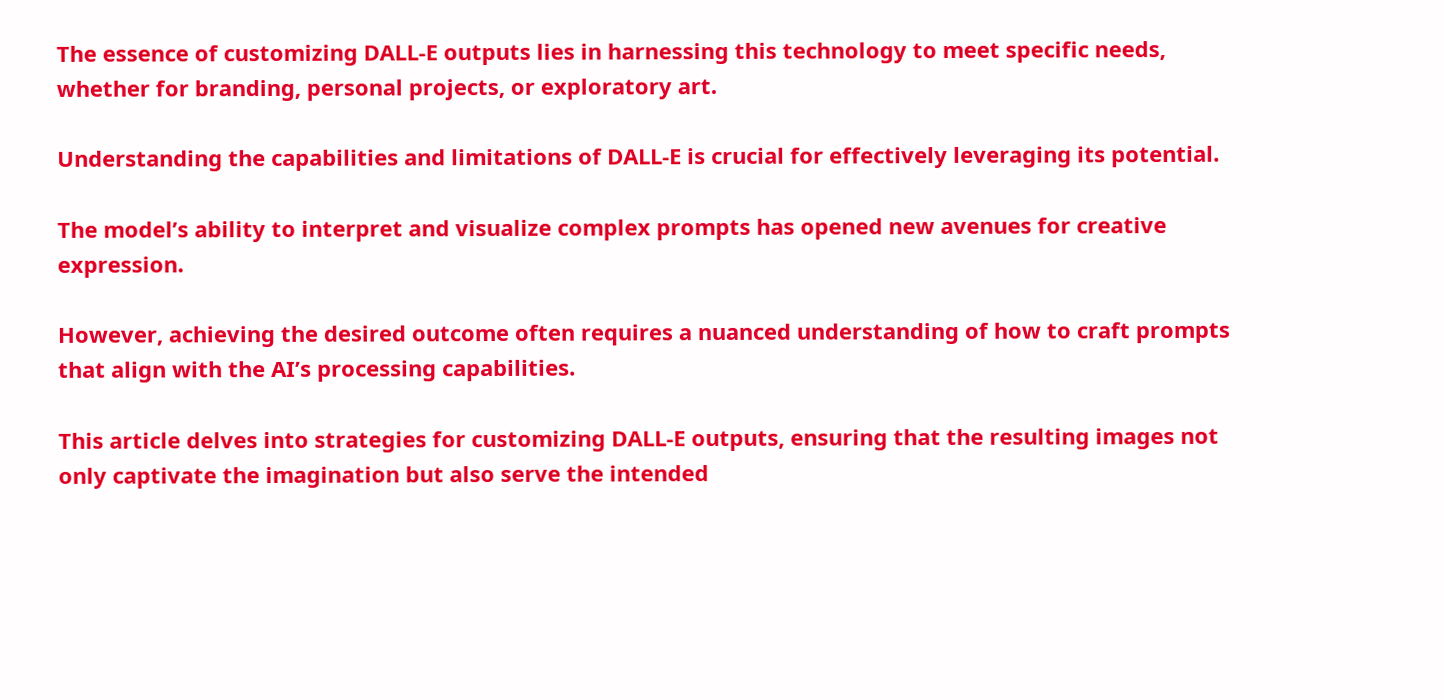The essence of customizing DALL-E outputs lies in harnessing this technology to meet specific needs, whether for branding, personal projects, or exploratory art.

Understanding the capabilities and limitations of DALL-E is crucial for effectively leveraging its potential.

The model’s ability to interpret and visualize complex prompts has opened new avenues for creative expression.

However, achieving the desired outcome often requires a nuanced understanding of how to craft prompts that align with the AI’s processing capabilities.

This article delves into strategies for customizing DALL-E outputs, ensuring that the resulting images not only captivate the imagination but also serve the intended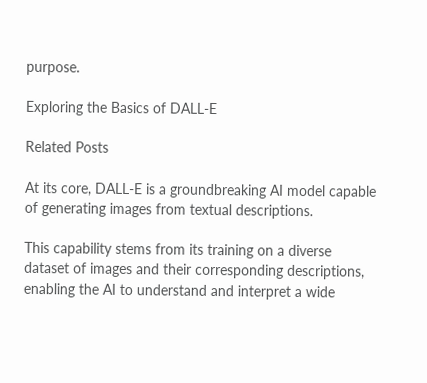purpose.

Exploring the Basics of DALL-E

Related Posts

At its core, DALL-E is a groundbreaking AI model capable of generating images from textual descriptions.

This capability stems from its training on a diverse dataset of images and their corresponding descriptions, enabling the AI to understand and interpret a wide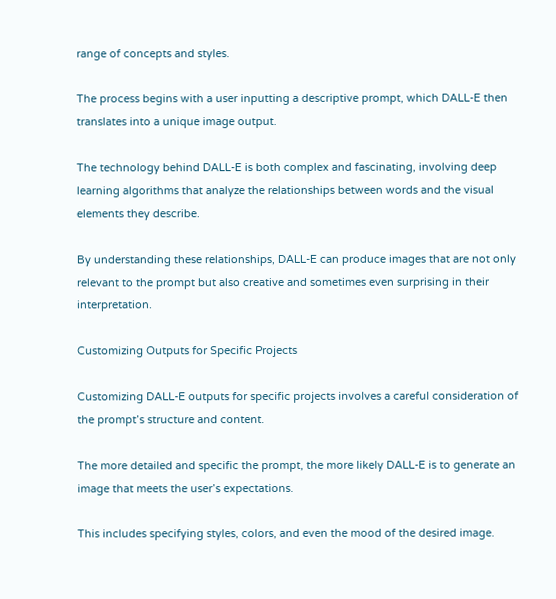range of concepts and styles.

The process begins with a user inputting a descriptive prompt, which DALL-E then translates into a unique image output.

The technology behind DALL-E is both complex and fascinating, involving deep learning algorithms that analyze the relationships between words and the visual elements they describe.

By understanding these relationships, DALL-E can produce images that are not only relevant to the prompt but also creative and sometimes even surprising in their interpretation.

Customizing Outputs for Specific Projects

Customizing DALL-E outputs for specific projects involves a careful consideration of the prompt’s structure and content.

The more detailed and specific the prompt, the more likely DALL-E is to generate an image that meets the user’s expectations.

This includes specifying styles, colors, and even the mood of the desired image.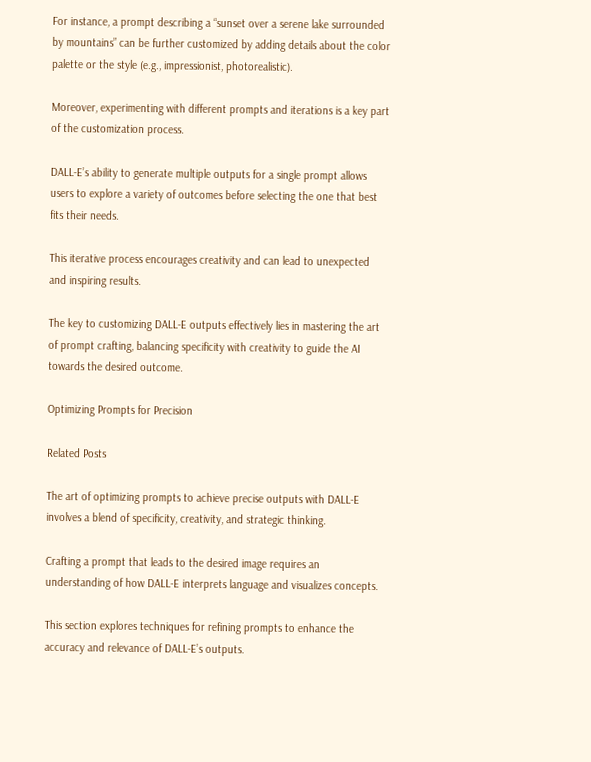For instance, a prompt describing a “sunset over a serene lake surrounded by mountains” can be further customized by adding details about the color palette or the style (e.g., impressionist, photorealistic).

Moreover, experimenting with different prompts and iterations is a key part of the customization process.

DALL-E’s ability to generate multiple outputs for a single prompt allows users to explore a variety of outcomes before selecting the one that best fits their needs.

This iterative process encourages creativity and can lead to unexpected and inspiring results.

The key to customizing DALL-E outputs effectively lies in mastering the art of prompt crafting, balancing specificity with creativity to guide the AI towards the desired outcome.

Optimizing Prompts for Precision

Related Posts

The art of optimizing prompts to achieve precise outputs with DALL-E involves a blend of specificity, creativity, and strategic thinking.

Crafting a prompt that leads to the desired image requires an understanding of how DALL-E interprets language and visualizes concepts.

This section explores techniques for refining prompts to enhance the accuracy and relevance of DALL-E’s outputs.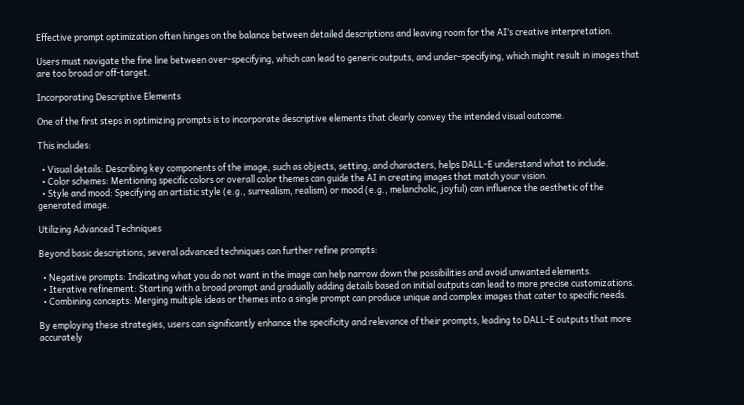Effective prompt optimization often hinges on the balance between detailed descriptions and leaving room for the AI’s creative interpretation.

Users must navigate the fine line between over-specifying, which can lead to generic outputs, and under-specifying, which might result in images that are too broad or off-target.

Incorporating Descriptive Elements

One of the first steps in optimizing prompts is to incorporate descriptive elements that clearly convey the intended visual outcome.

This includes:

  • Visual details: Describing key components of the image, such as objects, setting, and characters, helps DALL-E understand what to include.
  • Color schemes: Mentioning specific colors or overall color themes can guide the AI in creating images that match your vision.
  • Style and mood: Specifying an artistic style (e.g., surrealism, realism) or mood (e.g., melancholic, joyful) can influence the aesthetic of the generated image.

Utilizing Advanced Techniques

Beyond basic descriptions, several advanced techniques can further refine prompts:

  • Negative prompts: Indicating what you do not want in the image can help narrow down the possibilities and avoid unwanted elements.
  • Iterative refinement: Starting with a broad prompt and gradually adding details based on initial outputs can lead to more precise customizations.
  • Combining concepts: Merging multiple ideas or themes into a single prompt can produce unique and complex images that cater to specific needs.

By employing these strategies, users can significantly enhance the specificity and relevance of their prompts, leading to DALL-E outputs that more accurately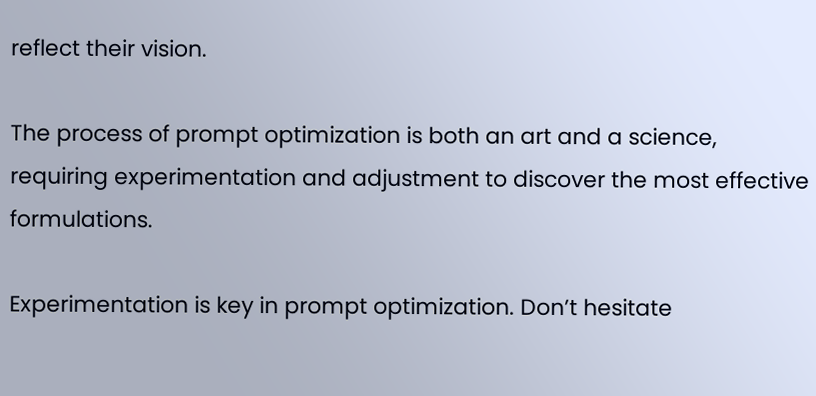reflect their vision.

The process of prompt optimization is both an art and a science, requiring experimentation and adjustment to discover the most effective formulations.

Experimentation is key in prompt optimization. Don’t hesitate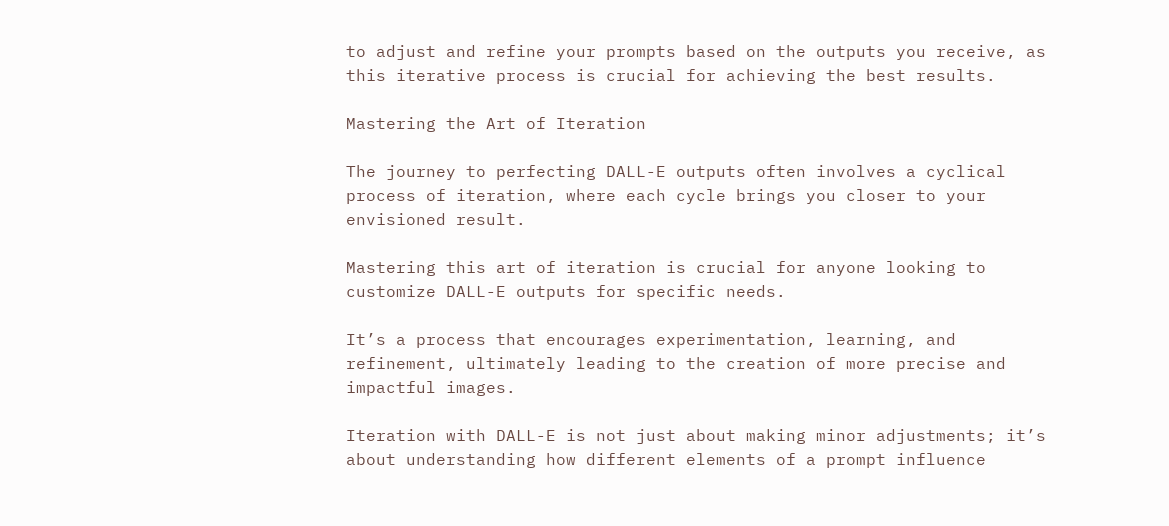to adjust and refine your prompts based on the outputs you receive, as this iterative process is crucial for achieving the best results.

Mastering the Art of Iteration

The journey to perfecting DALL-E outputs often involves a cyclical process of iteration, where each cycle brings you closer to your envisioned result.

Mastering this art of iteration is crucial for anyone looking to customize DALL-E outputs for specific needs.

It’s a process that encourages experimentation, learning, and refinement, ultimately leading to the creation of more precise and impactful images.

Iteration with DALL-E is not just about making minor adjustments; it’s about understanding how different elements of a prompt influence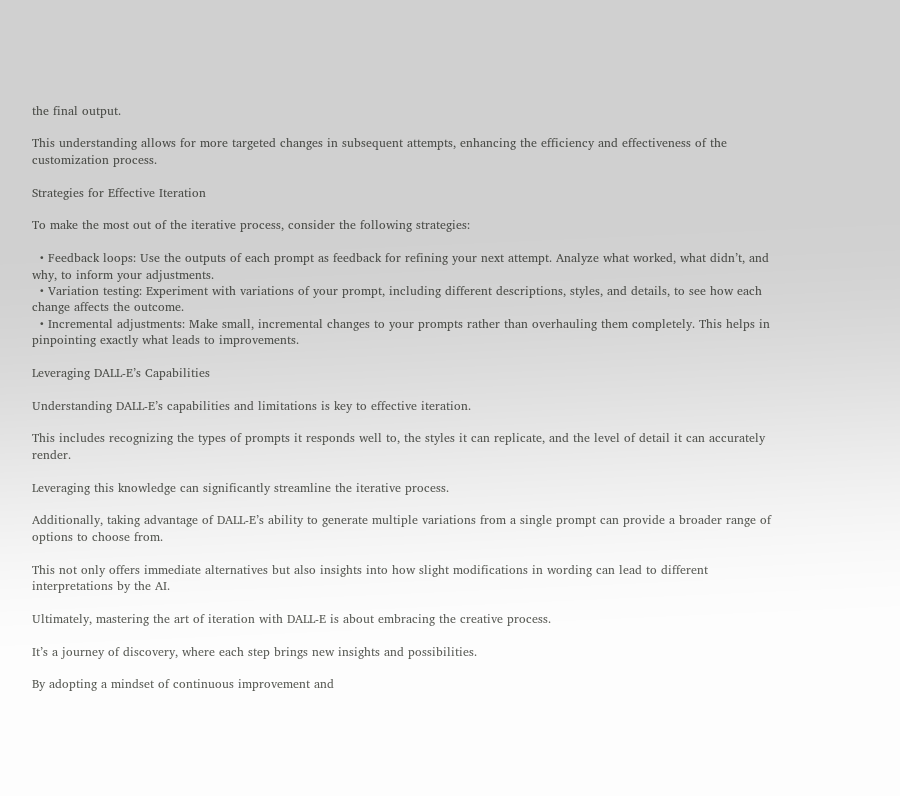the final output.

This understanding allows for more targeted changes in subsequent attempts, enhancing the efficiency and effectiveness of the customization process.

Strategies for Effective Iteration

To make the most out of the iterative process, consider the following strategies:

  • Feedback loops: Use the outputs of each prompt as feedback for refining your next attempt. Analyze what worked, what didn’t, and why, to inform your adjustments.
  • Variation testing: Experiment with variations of your prompt, including different descriptions, styles, and details, to see how each change affects the outcome.
  • Incremental adjustments: Make small, incremental changes to your prompts rather than overhauling them completely. This helps in pinpointing exactly what leads to improvements.

Leveraging DALL-E’s Capabilities

Understanding DALL-E’s capabilities and limitations is key to effective iteration.

This includes recognizing the types of prompts it responds well to, the styles it can replicate, and the level of detail it can accurately render.

Leveraging this knowledge can significantly streamline the iterative process.

Additionally, taking advantage of DALL-E’s ability to generate multiple variations from a single prompt can provide a broader range of options to choose from.

This not only offers immediate alternatives but also insights into how slight modifications in wording can lead to different interpretations by the AI.

Ultimately, mastering the art of iteration with DALL-E is about embracing the creative process.

It’s a journey of discovery, where each step brings new insights and possibilities.

By adopting a mindset of continuous improvement and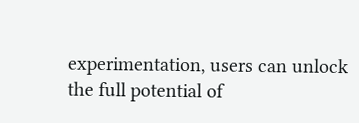experimentation, users can unlock the full potential of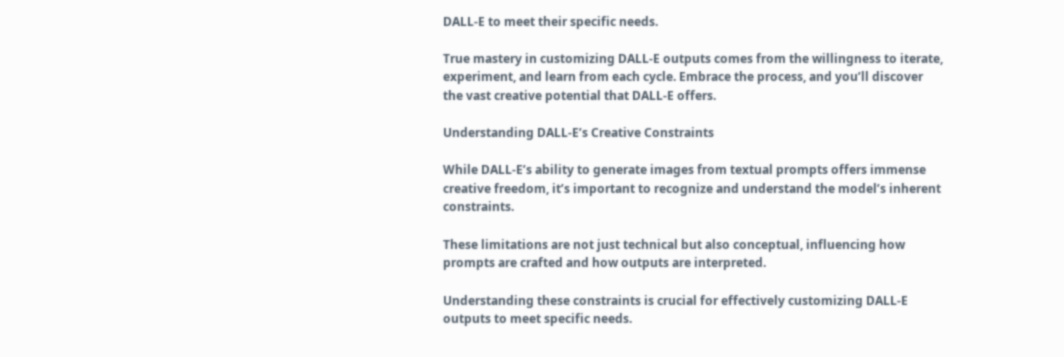DALL-E to meet their specific needs.

True mastery in customizing DALL-E outputs comes from the willingness to iterate, experiment, and learn from each cycle. Embrace the process, and you’ll discover the vast creative potential that DALL-E offers.

Understanding DALL-E’s Creative Constraints

While DALL-E’s ability to generate images from textual prompts offers immense creative freedom, it’s important to recognize and understand the model’s inherent constraints.

These limitations are not just technical but also conceptual, influencing how prompts are crafted and how outputs are interpreted.

Understanding these constraints is crucial for effectively customizing DALL-E outputs to meet specific needs.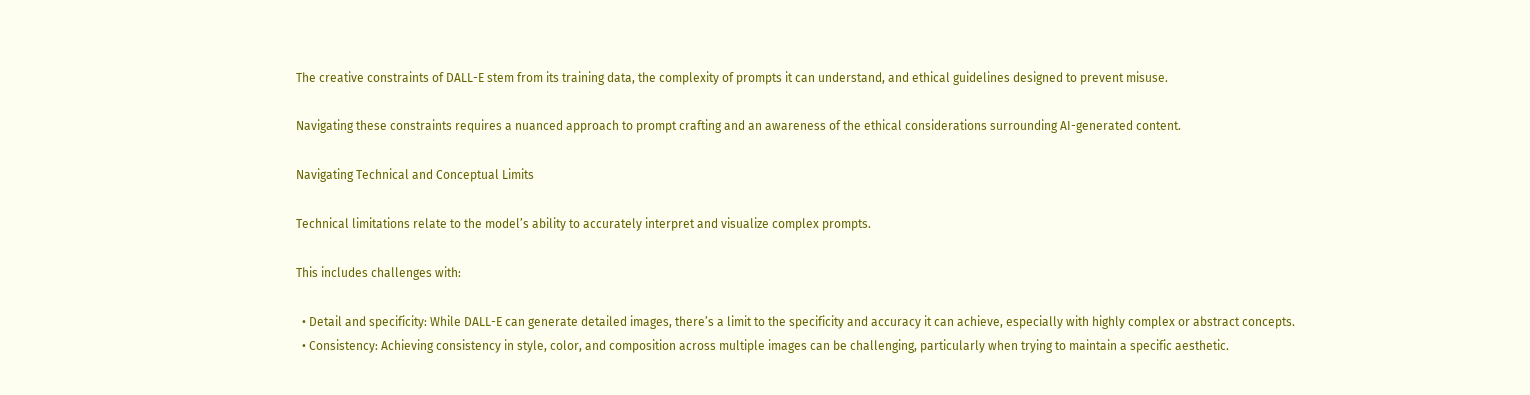The creative constraints of DALL-E stem from its training data, the complexity of prompts it can understand, and ethical guidelines designed to prevent misuse.

Navigating these constraints requires a nuanced approach to prompt crafting and an awareness of the ethical considerations surrounding AI-generated content.

Navigating Technical and Conceptual Limits

Technical limitations relate to the model’s ability to accurately interpret and visualize complex prompts.

This includes challenges with:

  • Detail and specificity: While DALL-E can generate detailed images, there’s a limit to the specificity and accuracy it can achieve, especially with highly complex or abstract concepts.
  • Consistency: Achieving consistency in style, color, and composition across multiple images can be challenging, particularly when trying to maintain a specific aesthetic.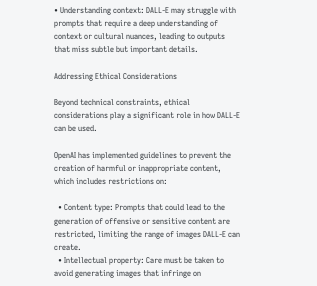• Understanding context: DALL-E may struggle with prompts that require a deep understanding of context or cultural nuances, leading to outputs that miss subtle but important details.

Addressing Ethical Considerations

Beyond technical constraints, ethical considerations play a significant role in how DALL-E can be used.

OpenAI has implemented guidelines to prevent the creation of harmful or inappropriate content, which includes restrictions on:

  • Content type: Prompts that could lead to the generation of offensive or sensitive content are restricted, limiting the range of images DALL-E can create.
  • Intellectual property: Care must be taken to avoid generating images that infringe on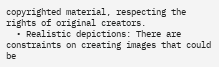copyrighted material, respecting the rights of original creators.
  • Realistic depictions: There are constraints on creating images that could be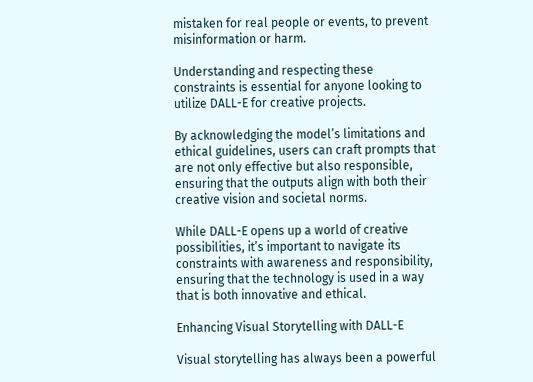mistaken for real people or events, to prevent misinformation or harm.

Understanding and respecting these constraints is essential for anyone looking to utilize DALL-E for creative projects.

By acknowledging the model’s limitations and ethical guidelines, users can craft prompts that are not only effective but also responsible, ensuring that the outputs align with both their creative vision and societal norms.

While DALL-E opens up a world of creative possibilities, it’s important to navigate its constraints with awareness and responsibility, ensuring that the technology is used in a way that is both innovative and ethical.

Enhancing Visual Storytelling with DALL-E

Visual storytelling has always been a powerful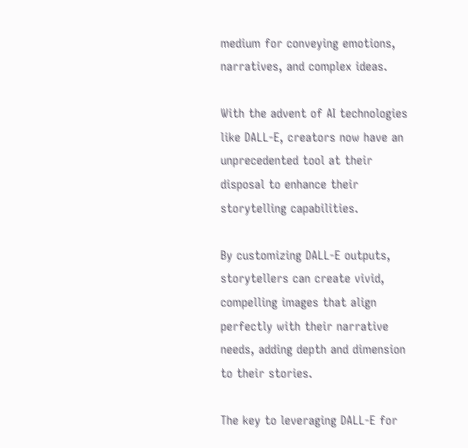medium for conveying emotions, narratives, and complex ideas.

With the advent of AI technologies like DALL-E, creators now have an unprecedented tool at their disposal to enhance their storytelling capabilities.

By customizing DALL-E outputs, storytellers can create vivid, compelling images that align perfectly with their narrative needs, adding depth and dimension to their stories.

The key to leveraging DALL-E for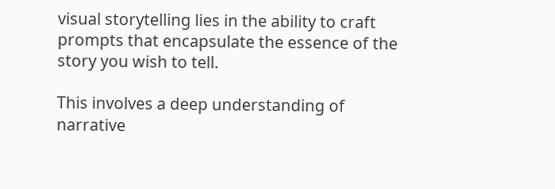visual storytelling lies in the ability to craft prompts that encapsulate the essence of the story you wish to tell.

This involves a deep understanding of narrative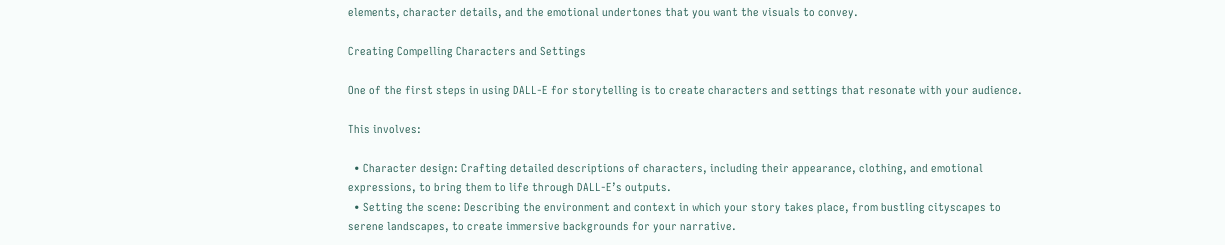elements, character details, and the emotional undertones that you want the visuals to convey.

Creating Compelling Characters and Settings

One of the first steps in using DALL-E for storytelling is to create characters and settings that resonate with your audience.

This involves:

  • Character design: Crafting detailed descriptions of characters, including their appearance, clothing, and emotional expressions, to bring them to life through DALL-E’s outputs.
  • Setting the scene: Describing the environment and context in which your story takes place, from bustling cityscapes to serene landscapes, to create immersive backgrounds for your narrative.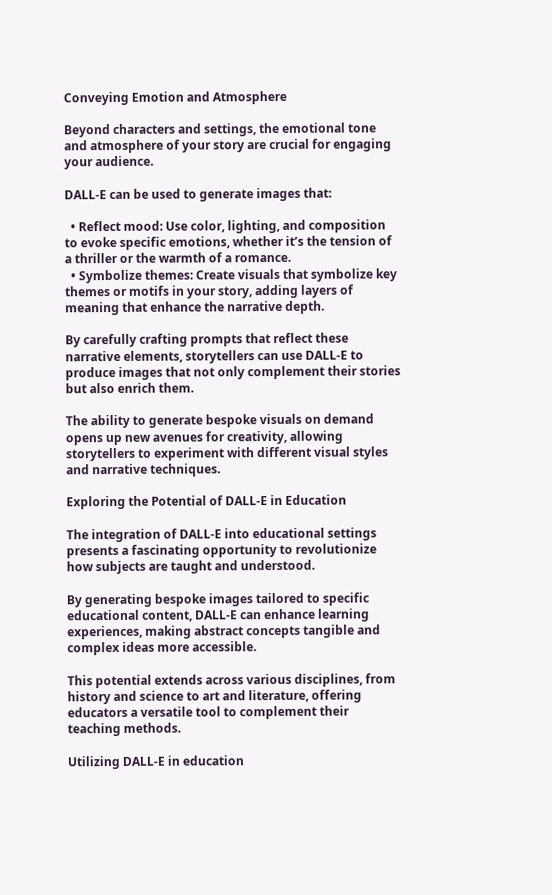Conveying Emotion and Atmosphere

Beyond characters and settings, the emotional tone and atmosphere of your story are crucial for engaging your audience.

DALL-E can be used to generate images that:

  • Reflect mood: Use color, lighting, and composition to evoke specific emotions, whether it’s the tension of a thriller or the warmth of a romance.
  • Symbolize themes: Create visuals that symbolize key themes or motifs in your story, adding layers of meaning that enhance the narrative depth.

By carefully crafting prompts that reflect these narrative elements, storytellers can use DALL-E to produce images that not only complement their stories but also enrich them.

The ability to generate bespoke visuals on demand opens up new avenues for creativity, allowing storytellers to experiment with different visual styles and narrative techniques.

Exploring the Potential of DALL-E in Education

The integration of DALL-E into educational settings presents a fascinating opportunity to revolutionize how subjects are taught and understood.

By generating bespoke images tailored to specific educational content, DALL-E can enhance learning experiences, making abstract concepts tangible and complex ideas more accessible.

This potential extends across various disciplines, from history and science to art and literature, offering educators a versatile tool to complement their teaching methods.

Utilizing DALL-E in education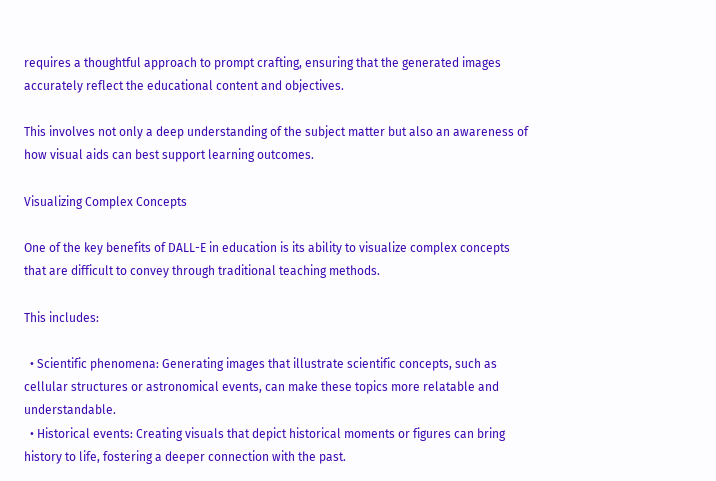requires a thoughtful approach to prompt crafting, ensuring that the generated images accurately reflect the educational content and objectives.

This involves not only a deep understanding of the subject matter but also an awareness of how visual aids can best support learning outcomes.

Visualizing Complex Concepts

One of the key benefits of DALL-E in education is its ability to visualize complex concepts that are difficult to convey through traditional teaching methods.

This includes:

  • Scientific phenomena: Generating images that illustrate scientific concepts, such as cellular structures or astronomical events, can make these topics more relatable and understandable.
  • Historical events: Creating visuals that depict historical moments or figures can bring history to life, fostering a deeper connection with the past.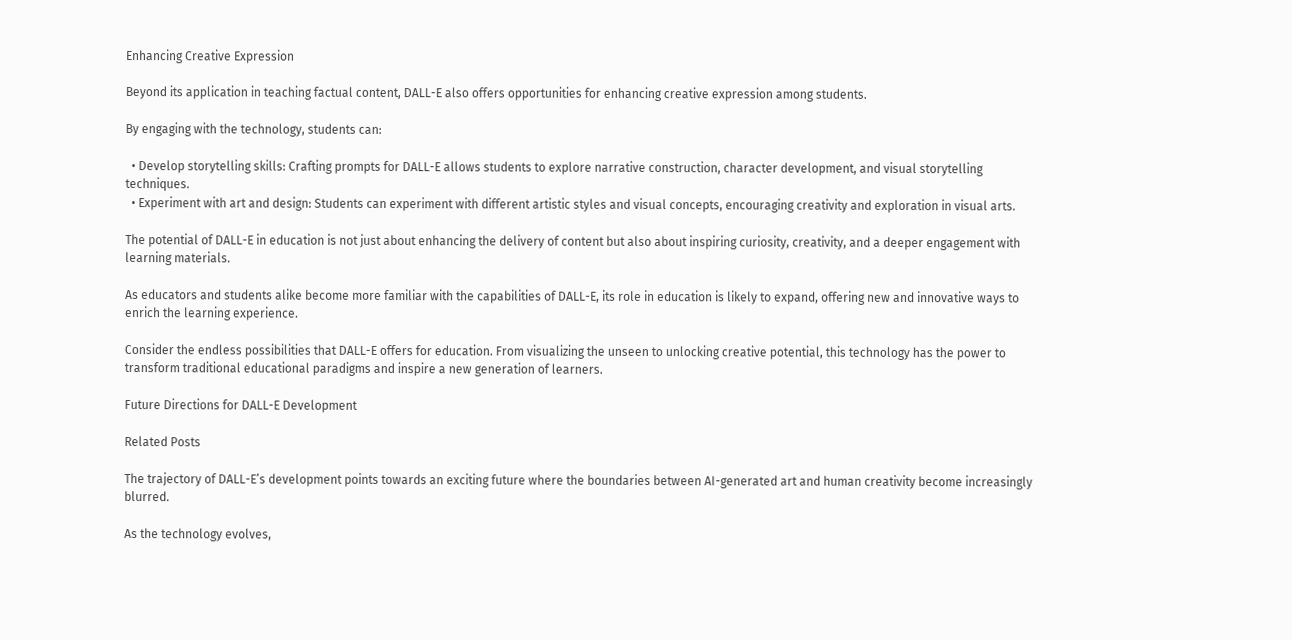Enhancing Creative Expression

Beyond its application in teaching factual content, DALL-E also offers opportunities for enhancing creative expression among students.

By engaging with the technology, students can:

  • Develop storytelling skills: Crafting prompts for DALL-E allows students to explore narrative construction, character development, and visual storytelling techniques.
  • Experiment with art and design: Students can experiment with different artistic styles and visual concepts, encouraging creativity and exploration in visual arts.

The potential of DALL-E in education is not just about enhancing the delivery of content but also about inspiring curiosity, creativity, and a deeper engagement with learning materials.

As educators and students alike become more familiar with the capabilities of DALL-E, its role in education is likely to expand, offering new and innovative ways to enrich the learning experience.

Consider the endless possibilities that DALL-E offers for education. From visualizing the unseen to unlocking creative potential, this technology has the power to transform traditional educational paradigms and inspire a new generation of learners.

Future Directions for DALL-E Development

Related Posts

The trajectory of DALL-E’s development points towards an exciting future where the boundaries between AI-generated art and human creativity become increasingly blurred.

As the technology evolves,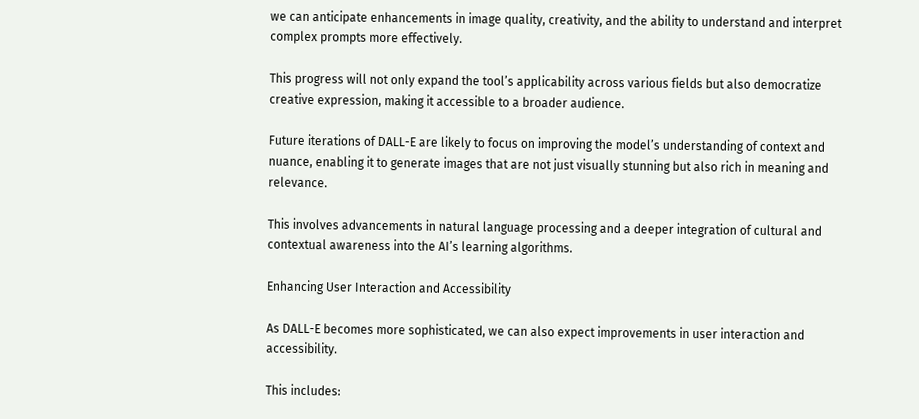we can anticipate enhancements in image quality, creativity, and the ability to understand and interpret complex prompts more effectively.

This progress will not only expand the tool’s applicability across various fields but also democratize creative expression, making it accessible to a broader audience.

Future iterations of DALL-E are likely to focus on improving the model’s understanding of context and nuance, enabling it to generate images that are not just visually stunning but also rich in meaning and relevance.

This involves advancements in natural language processing and a deeper integration of cultural and contextual awareness into the AI’s learning algorithms.

Enhancing User Interaction and Accessibility

As DALL-E becomes more sophisticated, we can also expect improvements in user interaction and accessibility.

This includes: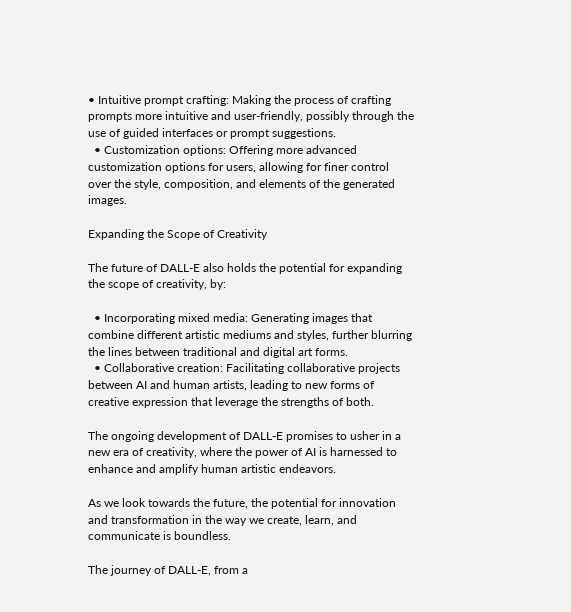• Intuitive prompt crafting: Making the process of crafting prompts more intuitive and user-friendly, possibly through the use of guided interfaces or prompt suggestions.
  • Customization options: Offering more advanced customization options for users, allowing for finer control over the style, composition, and elements of the generated images.

Expanding the Scope of Creativity

The future of DALL-E also holds the potential for expanding the scope of creativity, by:

  • Incorporating mixed media: Generating images that combine different artistic mediums and styles, further blurring the lines between traditional and digital art forms.
  • Collaborative creation: Facilitating collaborative projects between AI and human artists, leading to new forms of creative expression that leverage the strengths of both.

The ongoing development of DALL-E promises to usher in a new era of creativity, where the power of AI is harnessed to enhance and amplify human artistic endeavors.

As we look towards the future, the potential for innovation and transformation in the way we create, learn, and communicate is boundless.

The journey of DALL-E, from a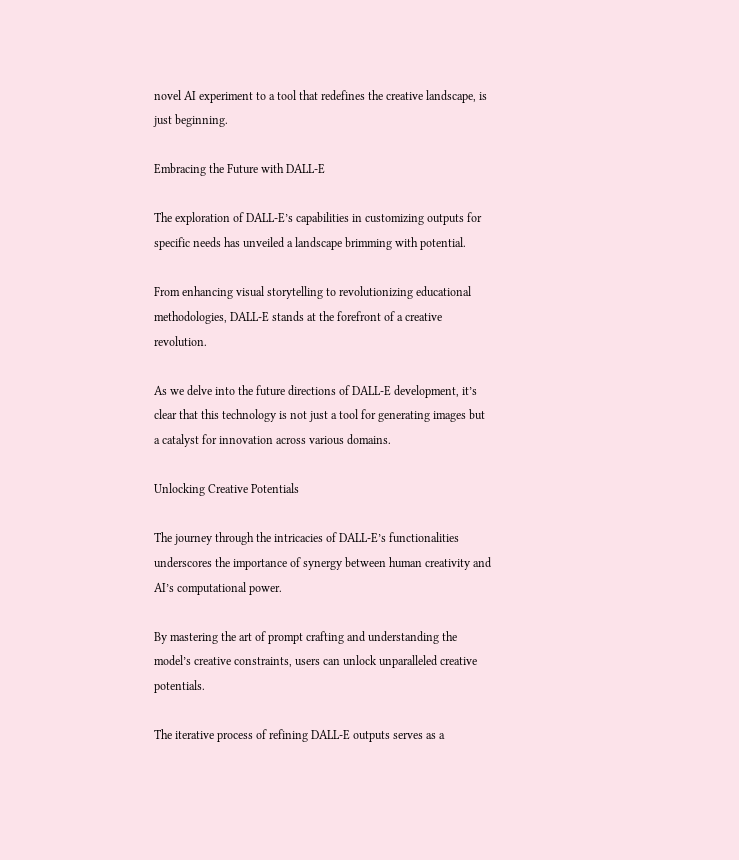novel AI experiment to a tool that redefines the creative landscape, is just beginning.

Embracing the Future with DALL-E

The exploration of DALL-E’s capabilities in customizing outputs for specific needs has unveiled a landscape brimming with potential.

From enhancing visual storytelling to revolutionizing educational methodologies, DALL-E stands at the forefront of a creative revolution.

As we delve into the future directions of DALL-E development, it’s clear that this technology is not just a tool for generating images but a catalyst for innovation across various domains.

Unlocking Creative Potentials

The journey through the intricacies of DALL-E’s functionalities underscores the importance of synergy between human creativity and AI’s computational power.

By mastering the art of prompt crafting and understanding the model’s creative constraints, users can unlock unparalleled creative potentials.

The iterative process of refining DALL-E outputs serves as a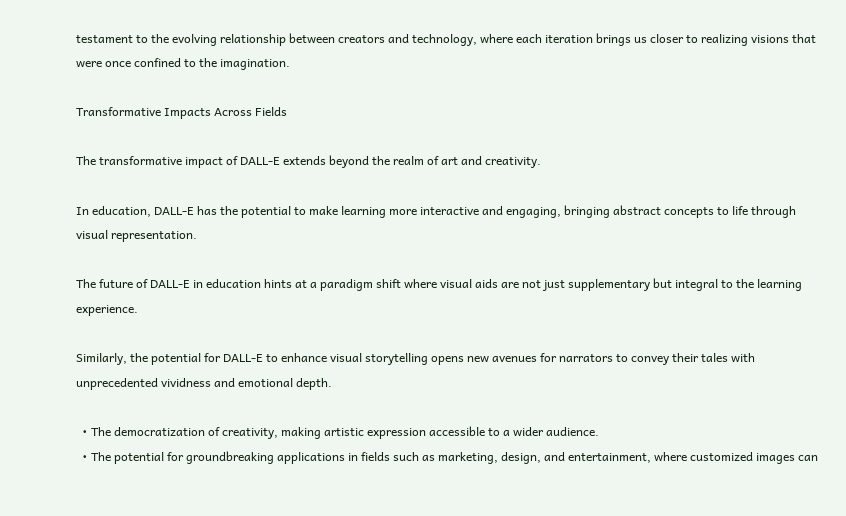testament to the evolving relationship between creators and technology, where each iteration brings us closer to realizing visions that were once confined to the imagination.

Transformative Impacts Across Fields

The transformative impact of DALL-E extends beyond the realm of art and creativity.

In education, DALL-E has the potential to make learning more interactive and engaging, bringing abstract concepts to life through visual representation.

The future of DALL-E in education hints at a paradigm shift where visual aids are not just supplementary but integral to the learning experience.

Similarly, the potential for DALL-E to enhance visual storytelling opens new avenues for narrators to convey their tales with unprecedented vividness and emotional depth.

  • The democratization of creativity, making artistic expression accessible to a wider audience.
  • The potential for groundbreaking applications in fields such as marketing, design, and entertainment, where customized images can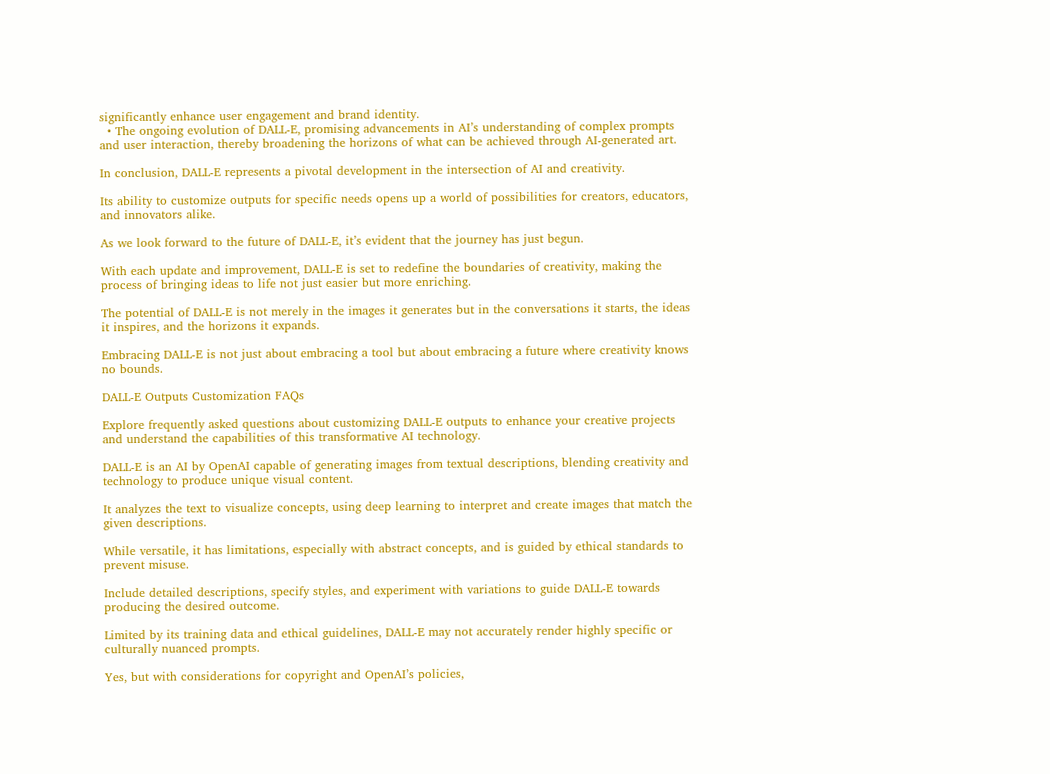significantly enhance user engagement and brand identity.
  • The ongoing evolution of DALL-E, promising advancements in AI’s understanding of complex prompts and user interaction, thereby broadening the horizons of what can be achieved through AI-generated art.

In conclusion, DALL-E represents a pivotal development in the intersection of AI and creativity.

Its ability to customize outputs for specific needs opens up a world of possibilities for creators, educators, and innovators alike.

As we look forward to the future of DALL-E, it’s evident that the journey has just begun.

With each update and improvement, DALL-E is set to redefine the boundaries of creativity, making the process of bringing ideas to life not just easier but more enriching.

The potential of DALL-E is not merely in the images it generates but in the conversations it starts, the ideas it inspires, and the horizons it expands.

Embracing DALL-E is not just about embracing a tool but about embracing a future where creativity knows no bounds.

DALL-E Outputs Customization FAQs

Explore frequently asked questions about customizing DALL-E outputs to enhance your creative projects and understand the capabilities of this transformative AI technology.

DALL-E is an AI by OpenAI capable of generating images from textual descriptions, blending creativity and technology to produce unique visual content.

It analyzes the text to visualize concepts, using deep learning to interpret and create images that match the given descriptions.

While versatile, it has limitations, especially with abstract concepts, and is guided by ethical standards to prevent misuse.

Include detailed descriptions, specify styles, and experiment with variations to guide DALL-E towards producing the desired outcome.

Limited by its training data and ethical guidelines, DALL-E may not accurately render highly specific or culturally nuanced prompts.

Yes, but with considerations for copyright and OpenAI’s policies,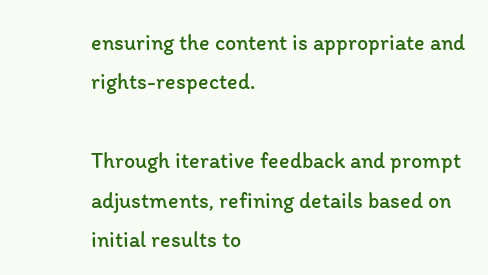ensuring the content is appropriate and rights-respected.

Through iterative feedback and prompt adjustments, refining details based on initial results to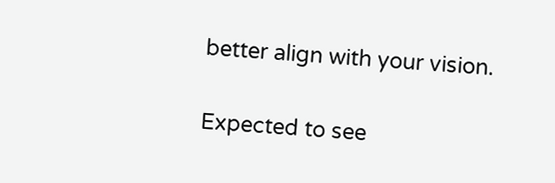better align with your vision.

Expected to see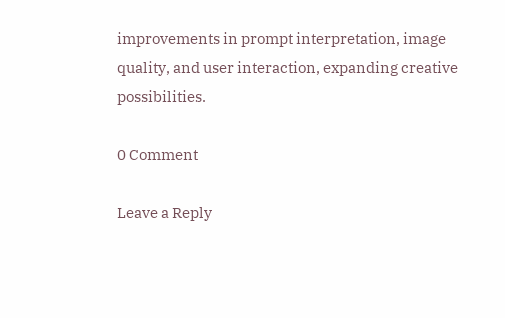improvements in prompt interpretation, image quality, and user interaction, expanding creative possibilities.

0 Comment

Leave a Reply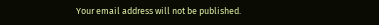Your email address will not be published.